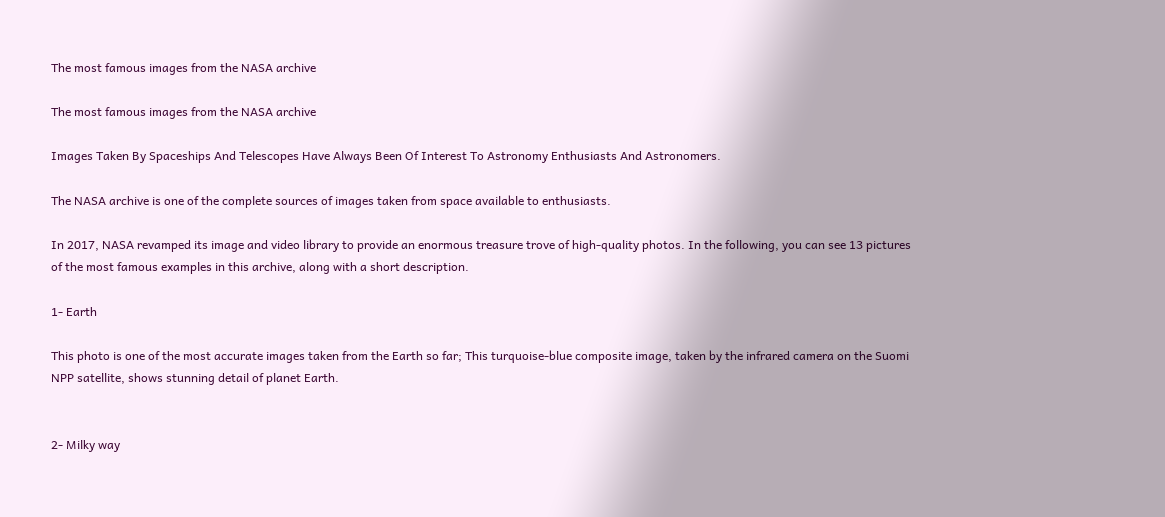The most famous images from the NASA archive

The most famous images from the NASA archive

Images Taken By Spaceships And Telescopes Have Always Been Of Interest To Astronomy Enthusiasts And Astronomers.

The NASA archive is one of the complete sources of images taken from space available to enthusiasts.

In 2017, NASA revamped its image and video library to provide an enormous treasure trove of high-quality photos. In the following, you can see 13 pictures of the most famous examples in this archive, along with a short description.

1- Earth

This photo is one of the most accurate images taken from the Earth so far; This turquoise-blue composite image, taken by the infrared camera on the Suomi NPP satellite, shows stunning detail of planet Earth.


2- Milky way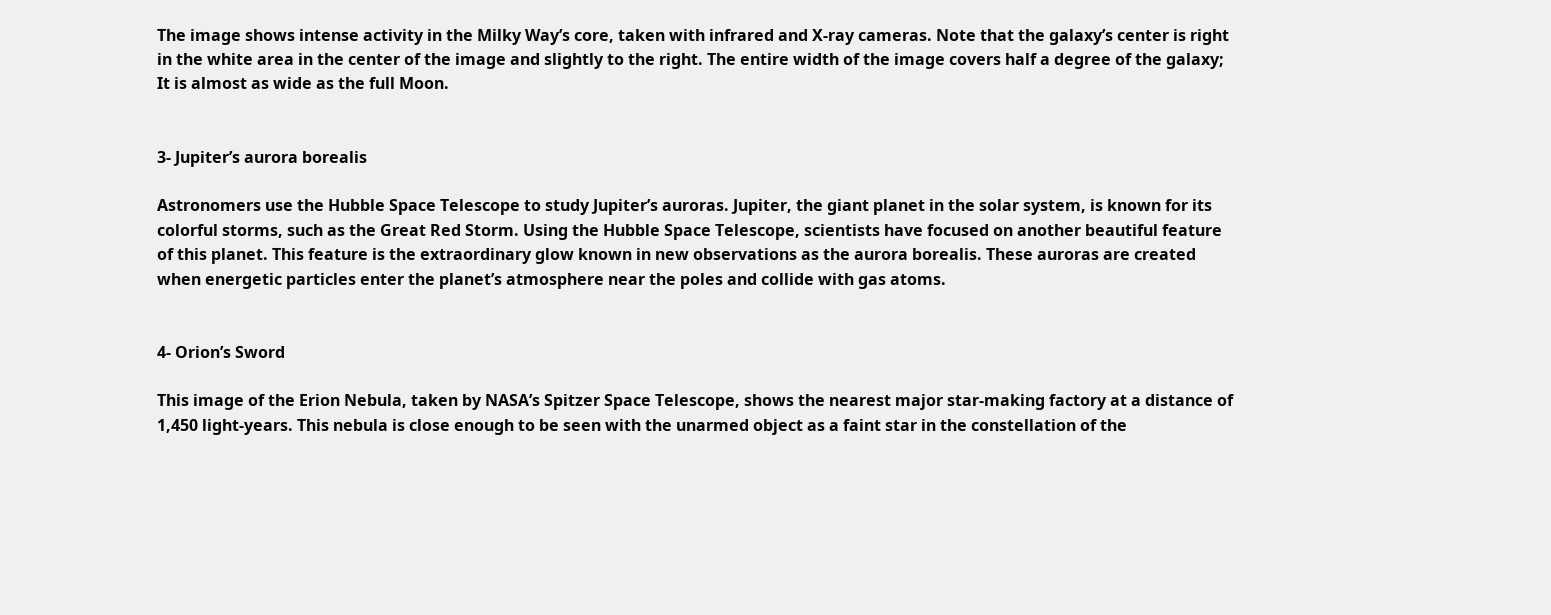The image shows intense activity in the Milky Way’s core, taken with infrared and X-ray cameras. Note that the galaxy’s center is right in the white area in the center of the image and slightly to the right. The entire width of the image covers half a degree of the galaxy; It is almost as wide as the full Moon.


3- Jupiter’s aurora borealis

Astronomers use the Hubble Space Telescope to study Jupiter’s auroras. Jupiter, the giant planet in the solar system, is known for its colorful storms, such as the Great Red Storm. Using the Hubble Space Telescope, scientists have focused on another beautiful feature of this planet. This feature is the extraordinary glow known in new observations as the aurora borealis. These auroras are created when energetic particles enter the planet’s atmosphere near the poles and collide with gas atoms.


4- Orion’s Sword

This image of the Erion Nebula, taken by NASA’s Spitzer Space Telescope, shows the nearest major star-making factory at a distance of 1,450 light-years. This nebula is close enough to be seen with the unarmed object as a faint star in the constellation of the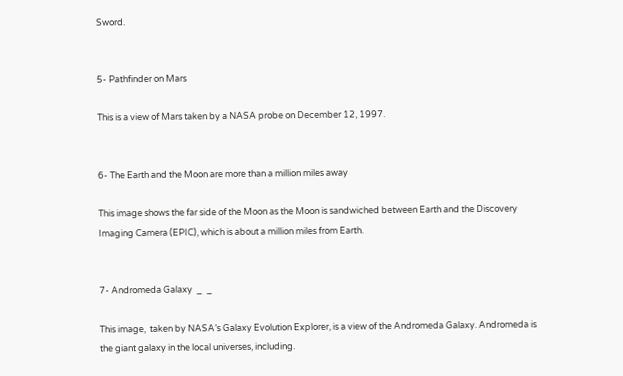Sword.


5- Pathfinder on Mars

This is a view of Mars taken by a NASA probe on December 12, 1997.


6- The Earth and the Moon are more than a million miles away

This image shows the far side of the Moon as the Moon is sandwiched between Earth and the Discovery Imaging Camera (EPIC), which is about a million miles from Earth.


7- Andromeda Galaxy  _  _

This image,  taken by NASA’s Galaxy Evolution Explorer, is a view of the Andromeda Galaxy. Andromeda is the giant galaxy in the local universes, including.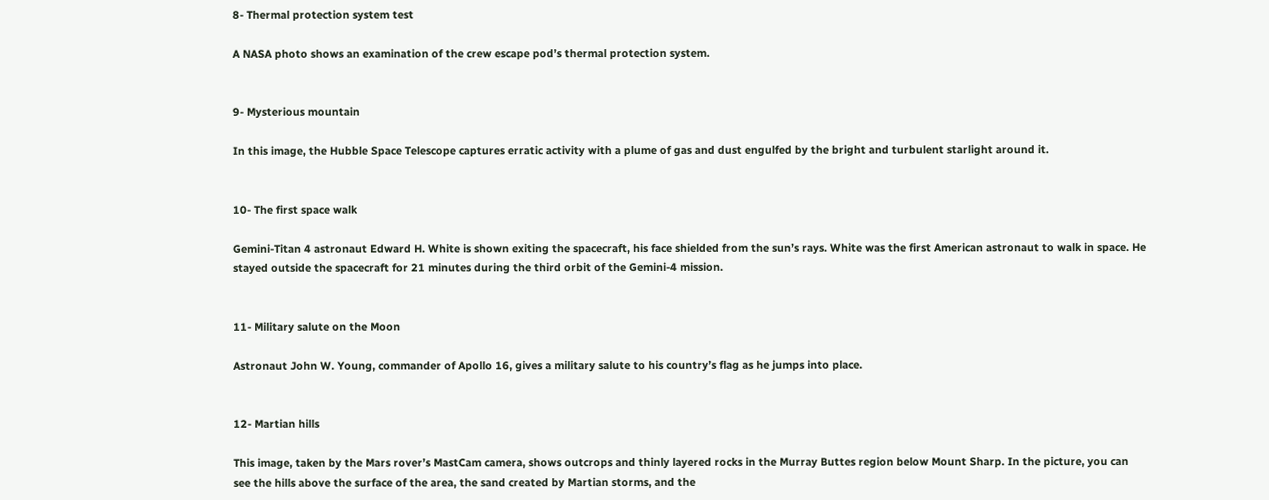8- Thermal protection system test

A NASA photo shows an examination of the crew escape pod’s thermal protection system.


9- Mysterious mountain

In this image, the Hubble Space Telescope captures erratic activity with a plume of gas and dust engulfed by the bright and turbulent starlight around it.


10- The first space walk

Gemini-Titan 4 astronaut Edward H. White is shown exiting the spacecraft, his face shielded from the sun’s rays. White was the first American astronaut to walk in space. He stayed outside the spacecraft for 21 minutes during the third orbit of the Gemini-4 mission.


11- Military salute on the Moon

Astronaut John W. Young, commander of Apollo 16, gives a military salute to his country’s flag as he jumps into place.


12- Martian hills

This image, taken by the Mars rover’s MastCam camera, shows outcrops and thinly layered rocks in the Murray Buttes region below Mount Sharp. In the picture, you can see the hills above the surface of the area, the sand created by Martian storms, and the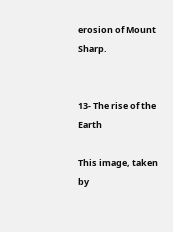erosion of Mount Sharp.


13- The rise of the Earth

This image, taken by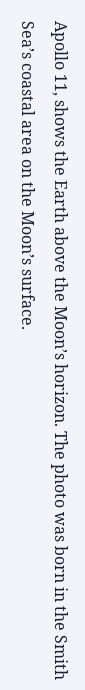Apollo 11, shows the Earth above the Moon’s horizon. The photo was born in the Smith Sea’s coastal area on the Moon’s surface.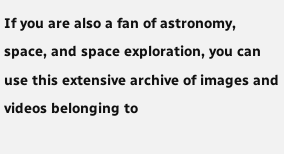If you are also a fan of astronomy, space, and space exploration, you can use this extensive archive of images and videos belonging to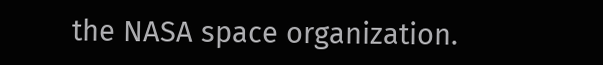the NASA space organization.